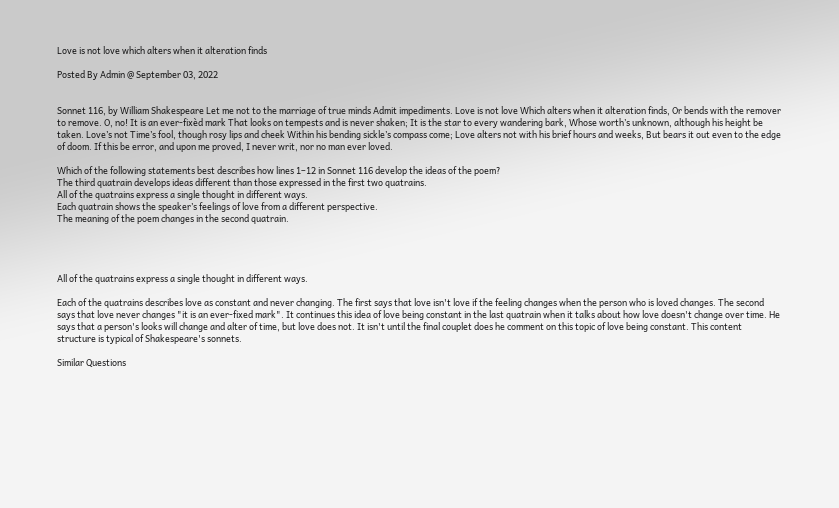Love is not love which alters when it alteration finds

Posted By Admin @ September 03, 2022


Sonnet 116, by William Shakespeare Let me not to the marriage of true minds Admit impediments. Love is not love Which alters when it alteration finds, Or bends with the remover to remove. O, no! It is an ever-fixèd mark That looks on tempests and is never shaken; It is the star to every wandering bark, Whose worth’s unknown, although his height be taken. Love’s not Time’s fool, though rosy lips and cheek Within his bending sickle’s compass come; Love alters not with his brief hours and weeks, But bears it out even to the edge of doom. If this be error, and upon me proved, I never writ, nor no man ever loved.

Which of the following statements best describes how lines 1–12 in Sonnet 116 develop the ideas of the poem?
The third quatrain develops ideas different than those expressed in the first two quatrains.
All of the quatrains express a single thought in different ways.
Each quatrain shows the speaker’s feelings of love from a different perspective.
The meaning of the poem changes in the second quatrain.




All of the quatrains express a single thought in different ways.

Each of the quatrains describes love as constant and never changing. The first says that love isn't love if the feeling changes when the person who is loved changes. The second says that love never changes "it is an ever-fixed mark". It continues this idea of love being constant in the last quatrain when it talks about how love doesn't change over time. He says that a person's looks will change and alter of time, but love does not. It isn't until the final couplet does he comment on this topic of love being constant. This content structure is typical of Shakespeare's sonnets.

Similar Questions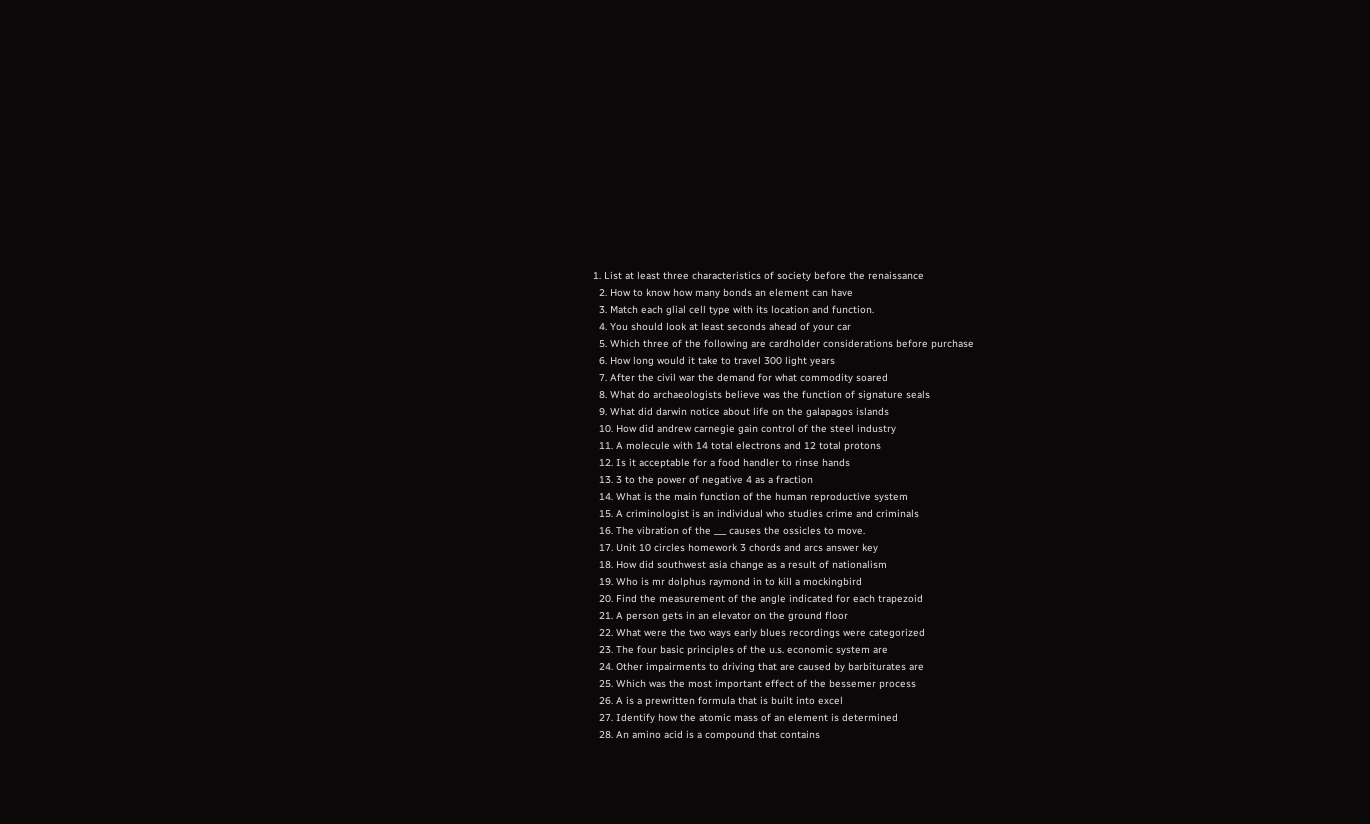1. List at least three characteristics of society before the renaissance
  2. How to know how many bonds an element can have
  3. Match each glial cell type with its location and function.
  4. You should look at least seconds ahead of your car
  5. Which three of the following are cardholder considerations before purchase
  6. How long would it take to travel 300 light years
  7. After the civil war the demand for what commodity soared
  8. What do archaeologists believe was the function of signature seals
  9. What did darwin notice about life on the galapagos islands
  10. How did andrew carnegie gain control of the steel industry
  11. A molecule with 14 total electrons and 12 total protons
  12. Is it acceptable for a food handler to rinse hands
  13. 3 to the power of negative 4 as a fraction
  14. What is the main function of the human reproductive system
  15. A criminologist is an individual who studies crime and criminals
  16. The vibration of the ___ causes the ossicles to move.
  17. Unit 10 circles homework 3 chords and arcs answer key
  18. How did southwest asia change as a result of nationalism
  19. Who is mr dolphus raymond in to kill a mockingbird
  20. Find the measurement of the angle indicated for each trapezoid
  21. A person gets in an elevator on the ground floor
  22. What were the two ways early blues recordings were categorized
  23. The four basic principles of the u.s. economic system are
  24. Other impairments to driving that are caused by barbiturates are
  25. Which was the most important effect of the bessemer process
  26. A is a prewritten formula that is built into excel
  27. Identify how the atomic mass of an element is determined
  28. An amino acid is a compound that contains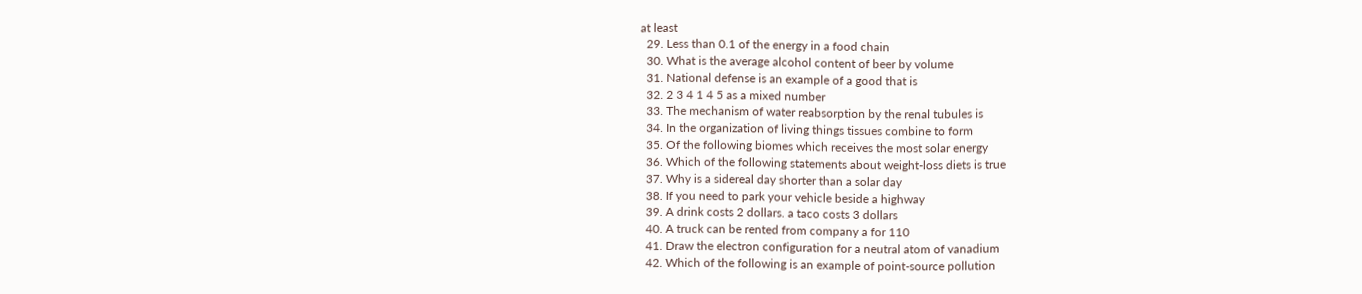at least
  29. Less than 0.1 of the energy in a food chain
  30. What is the average alcohol content of beer by volume
  31. National defense is an example of a good that is
  32. 2 3 4 1 4 5 as a mixed number
  33. The mechanism of water reabsorption by the renal tubules is
  34. In the organization of living things tissues combine to form
  35. Of the following biomes which receives the most solar energy
  36. Which of the following statements about weight-loss diets is true
  37. Why is a sidereal day shorter than a solar day
  38. If you need to park your vehicle beside a highway
  39. A drink costs 2 dollars. a taco costs 3 dollars
  40. A truck can be rented from company a for 110
  41. Draw the electron configuration for a neutral atom of vanadium
  42. Which of the following is an example of point-source pollution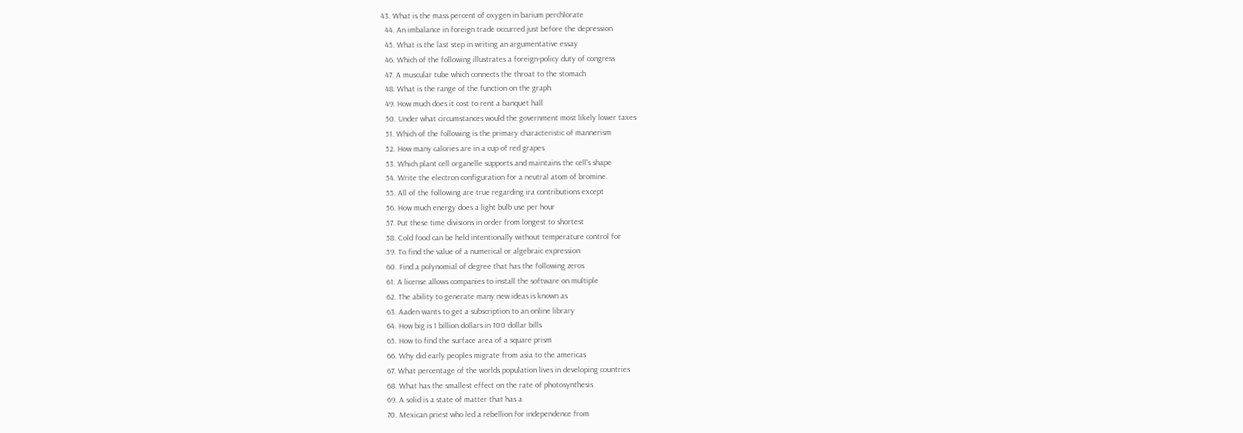43. What is the mass percent of oxygen in barium perchlorate
  44. An imbalance in foreign trade occurred just before the depression
  45. What is the last step in writing an argumentative essay
  46. Which of the following illustrates a foreign-policy duty of congress
  47. A muscular tube which connects the throat to the stomach
  48. What is the range of the function on the graph
  49. How much does it cost to rent a banquet hall
  50. Under what circumstances would the government most likely lower taxes
  51. Which of the following is the primary characteristic of mannerism
  52. How many calories are in a cup of red grapes
  53. Which plant cell organelle supports and maintains the cell's shape
  54. Write the electron configuration for a neutral atom of bromine.
  55. All of the following are true regarding ira contributions except
  56. How much energy does a light bulb use per hour
  57. Put these time divisions in order from longest to shortest
  58. Cold food can be held intentionally without temperature control for
  59. To find the value of a numerical or algebraic expression
  60. Find a polynomial of degree that has the following zeros
  61. A license allows companies to install the software on multiple
  62. The ability to generate many new ideas is known as
  63. Aaden wants to get a subscription to an online library
  64. How big is 1 billion dollars in 100 dollar bills
  65. How to find the surface area of a square prism
  66. Why did early peoples migrate from asia to the americas
  67. What percentage of the worlds population lives in developing countries
  68. What has the smallest effect on the rate of photosynthesis
  69. A solid is a state of matter that has a
  70. Mexican priest who led a rebellion for independence from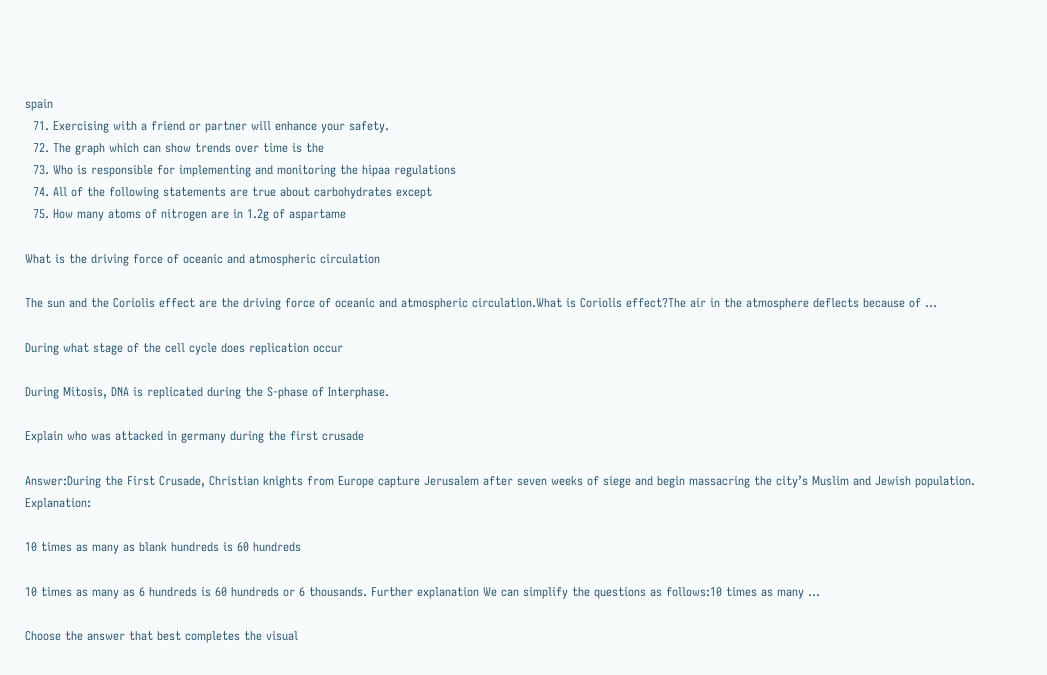spain
  71. Exercising with a friend or partner will enhance your safety.
  72. The graph which can show trends over time is the
  73. Who is responsible for implementing and monitoring the hipaa regulations
  74. All of the following statements are true about carbohydrates except
  75. How many atoms of nitrogen are in 1.2g of aspartame

What is the driving force of oceanic and atmospheric circulation

The sun and the Coriolis effect are the driving force of oceanic and atmospheric circulation.What is Coriolis effect?The air in the atmosphere deflects because of …

During what stage of the cell cycle does replication occur

During Mitosis, DNA is replicated during the S-phase of Interphase.

Explain who was attacked in germany during the first crusade

Answer:During the First Crusade, Christian knights from Europe capture Jerusalem after seven weeks of siege and begin massacring the city’s Muslim and Jewish population. Explanation:

10 times as many as blank hundreds is 60 hundreds

10 times as many as 6 hundreds is 60 hundreds or 6 thousands. Further explanation We can simplify the questions as follows:10 times as many …

Choose the answer that best completes the visual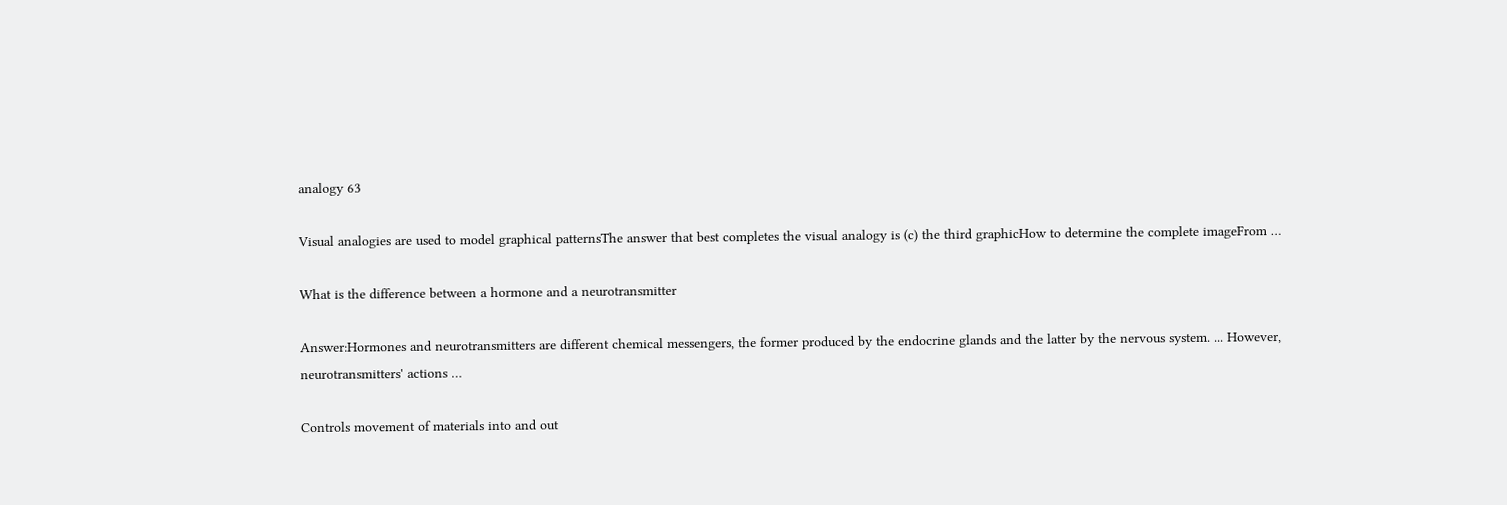analogy 63

Visual analogies are used to model graphical patternsThe answer that best completes the visual analogy is (c) the third graphicHow to determine the complete imageFrom …

What is the difference between a hormone and a neurotransmitter

Answer:Hormones and neurotransmitters are different chemical messengers, the former produced by the endocrine glands and the latter by the nervous system. ... However, neurotransmitters' actions …

Controls movement of materials into and out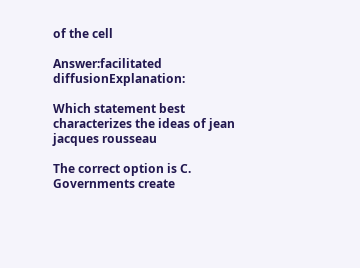of the cell

Answer:facilitated diffusionExplanation:

Which statement best characterizes the ideas of jean jacques rousseau

The correct option is C. Governments create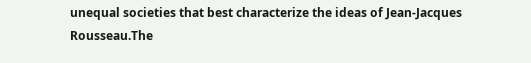unequal societies that best characterize the ideas of Jean-Jacques Rousseau.The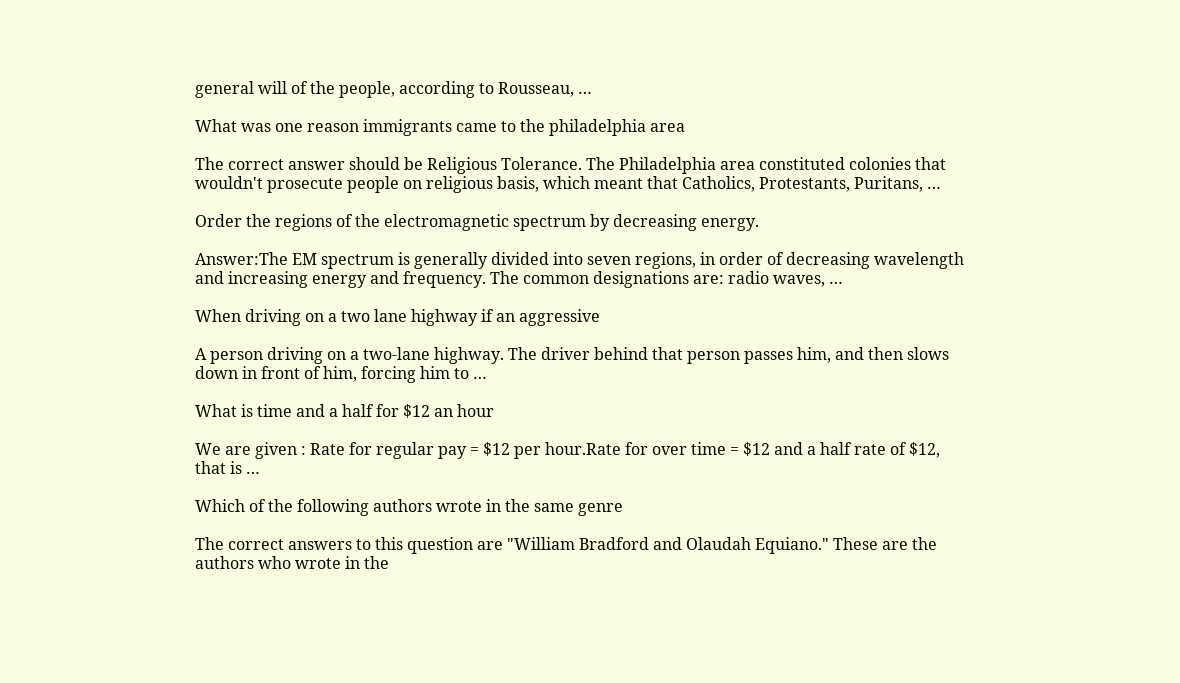general will of the people, according to Rousseau, …

What was one reason immigrants came to the philadelphia area

The correct answer should be Religious Tolerance. The Philadelphia area constituted colonies that wouldn't prosecute people on religious basis, which meant that Catholics, Protestants, Puritans, …

Order the regions of the electromagnetic spectrum by decreasing energy.

Answer:The EM spectrum is generally divided into seven regions, in order of decreasing wavelength and increasing energy and frequency. The common designations are: radio waves, …

When driving on a two lane highway if an aggressive

A person driving on a two-lane highway. The driver behind that person passes him, and then slows down in front of him, forcing him to …

What is time and a half for $12 an hour

We are given : Rate for regular pay = $12 per hour.Rate for over time = $12 and a half rate of $12, that is …

Which of the following authors wrote in the same genre

The correct answers to this question are "William Bradford and Olaudah Equiano." These are the authors who wrote in the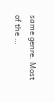same genre. Most of the …